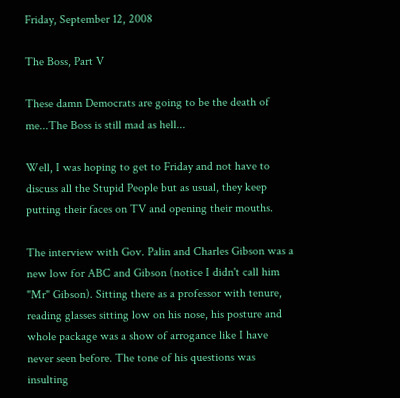Friday, September 12, 2008

The Boss, Part V

These damn Democrats are going to be the death of me...The Boss is still mad as hell...

Well, I was hoping to get to Friday and not have to discuss all the Stupid People but as usual, they keep putting their faces on TV and opening their mouths.

The interview with Gov. Palin and Charles Gibson was a new low for ABC and Gibson (notice I didn't call him "Mr" Gibson). Sitting there as a professor with tenure, reading glasses sitting low on his nose, his posture and whole package was a show of arrogance like I have never seen before. The tone of his questions was insulting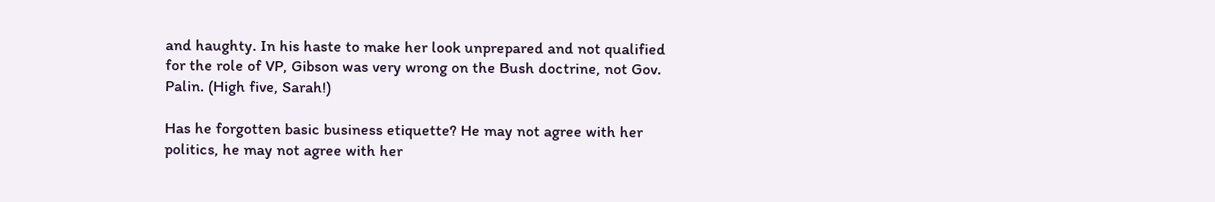and haughty. In his haste to make her look unprepared and not qualified for the role of VP, Gibson was very wrong on the Bush doctrine, not Gov. Palin. (High five, Sarah!)

Has he forgotten basic business etiquette? He may not agree with her politics, he may not agree with her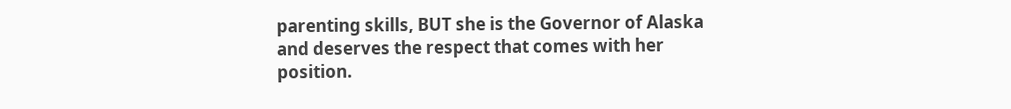parenting skills, BUT she is the Governor of Alaska and deserves the respect that comes with her position.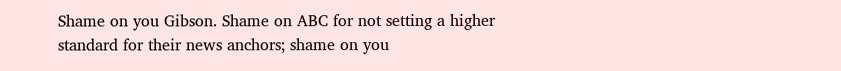Shame on you Gibson. Shame on ABC for not setting a higher standard for their news anchors; shame on you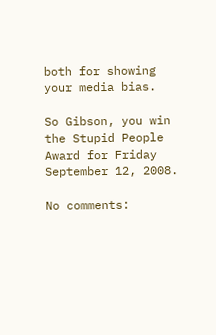both for showing your media bias.

So Gibson, you win the Stupid People Award for Friday September 12, 2008.

No comments: